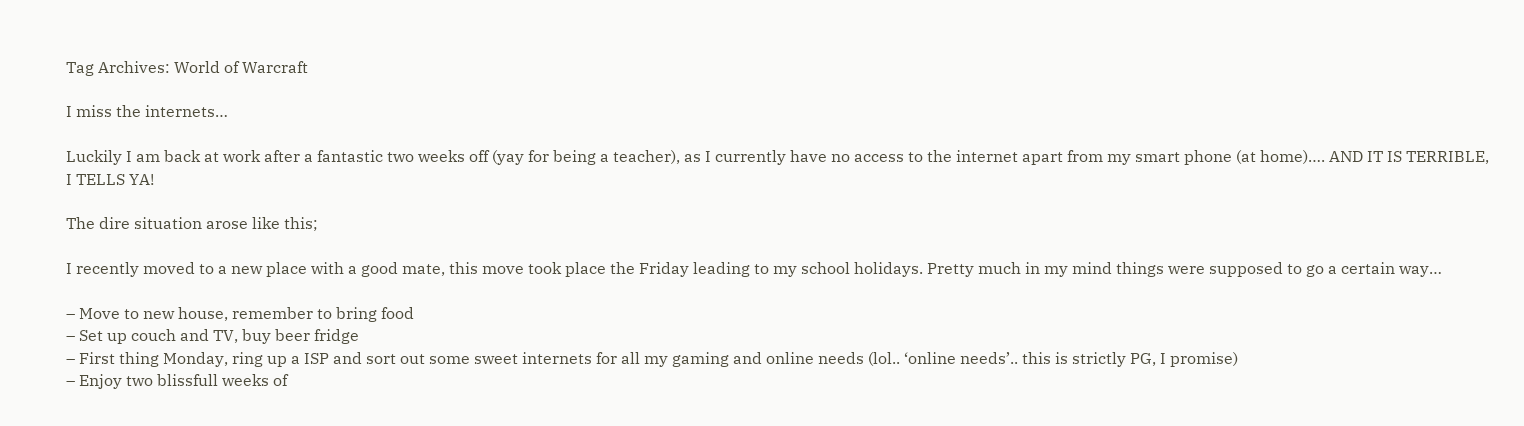Tag Archives: World of Warcraft

I miss the internets…

Luckily I am back at work after a fantastic two weeks off (yay for being a teacher), as I currently have no access to the internet apart from my smart phone (at home)…. AND IT IS TERRIBLE, I TELLS YA!

The dire situation arose like this;

I recently moved to a new place with a good mate, this move took place the Friday leading to my school holidays. Pretty much in my mind things were supposed to go a certain way…

– Move to new house, remember to bring food
– Set up couch and TV, buy beer fridge
– First thing Monday, ring up a ISP and sort out some sweet internets for all my gaming and online needs (lol.. ‘online needs’.. this is strictly PG, I promise)
– Enjoy two blissfull weeks of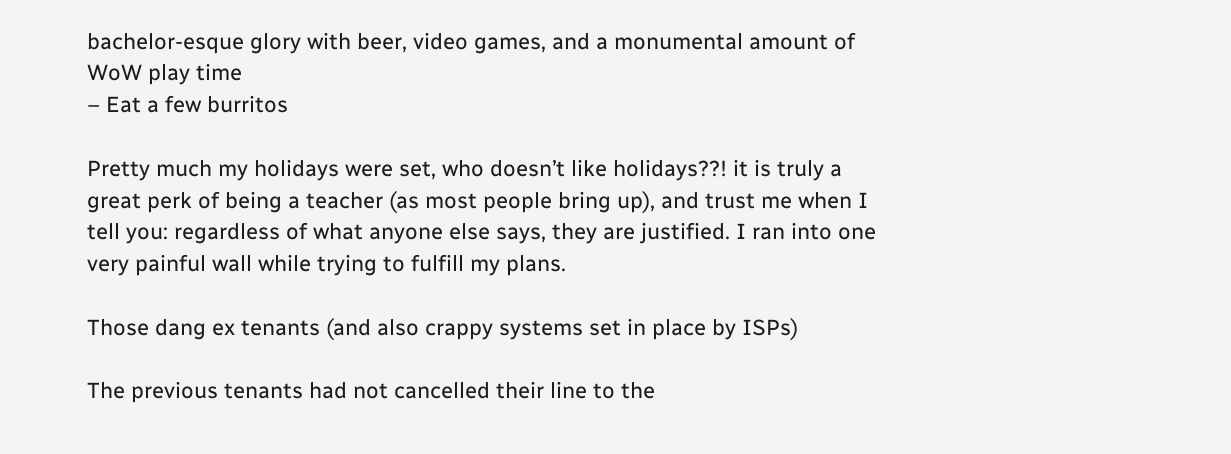bachelor-esque glory with beer, video games, and a monumental amount of WoW play time
– Eat a few burritos

Pretty much my holidays were set, who doesn’t like holidays??! it is truly a great perk of being a teacher (as most people bring up), and trust me when I tell you: regardless of what anyone else says, they are justified. I ran into one very painful wall while trying to fulfill my plans.

Those dang ex tenants (and also crappy systems set in place by ISPs)

The previous tenants had not cancelled their line to the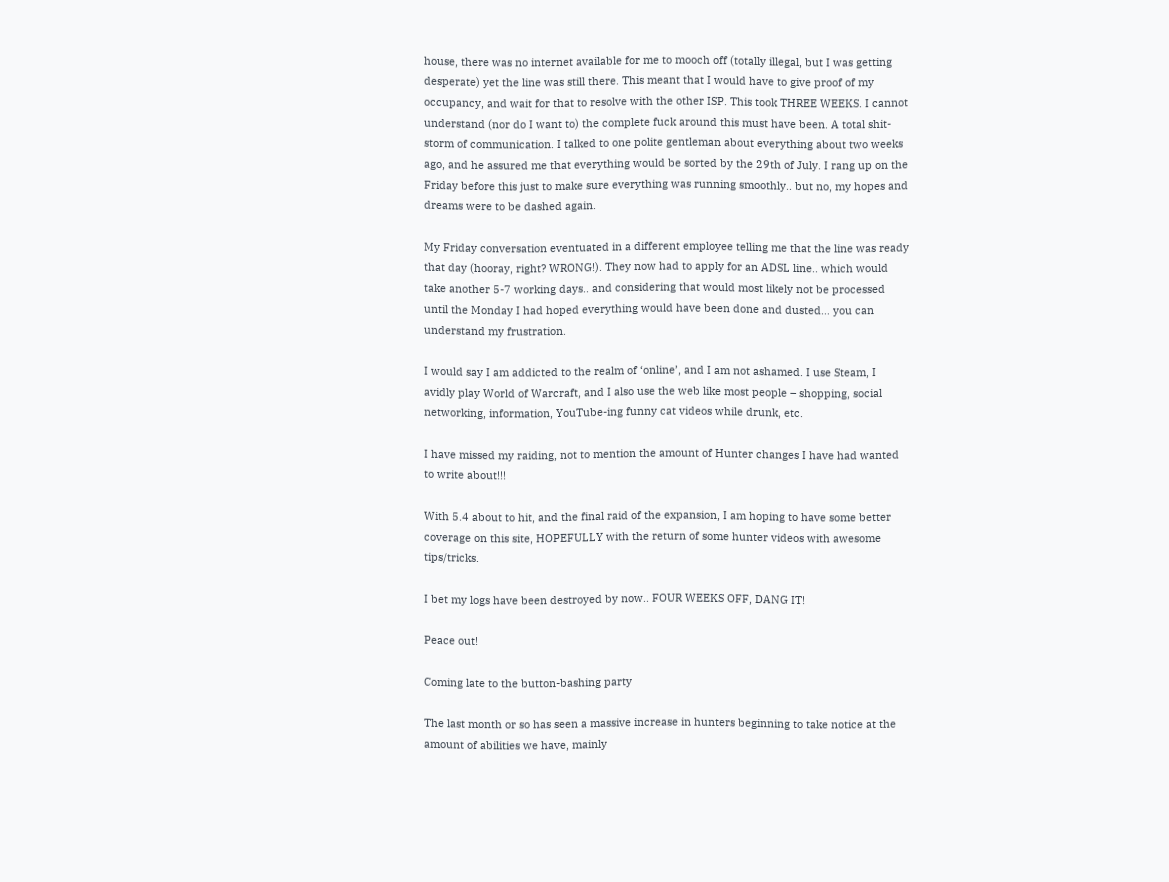house, there was no internet available for me to mooch off (totally illegal, but I was getting desperate) yet the line was still there. This meant that I would have to give proof of my occupancy, and wait for that to resolve with the other ISP. This took THREE WEEKS. I cannot understand (nor do I want to) the complete fuck around this must have been. A total shit-storm of communication. I talked to one polite gentleman about everything about two weeks ago, and he assured me that everything would be sorted by the 29th of July. I rang up on the Friday before this just to make sure everything was running smoothly.. but no, my hopes and dreams were to be dashed again.

My Friday conversation eventuated in a different employee telling me that the line was ready that day (hooray, right? WRONG!). They now had to apply for an ADSL line.. which would take another 5-7 working days.. and considering that would most likely not be processed until the Monday I had hoped everything would have been done and dusted… you can understand my frustration.

I would say I am addicted to the realm of ‘online’, and I am not ashamed. I use Steam, I avidly play World of Warcraft, and I also use the web like most people – shopping, social networking, information, YouTube-ing funny cat videos while drunk, etc.

I have missed my raiding, not to mention the amount of Hunter changes I have had wanted to write about!!!

With 5.4 about to hit, and the final raid of the expansion, I am hoping to have some better coverage on this site, HOPEFULLY with the return of some hunter videos with awesome tips/tricks.

I bet my logs have been destroyed by now.. FOUR WEEKS OFF, DANG IT!

Peace out!

Coming late to the button-bashing party

The last month or so has seen a massive increase in hunters beginning to take notice at the amount of abilities we have, mainly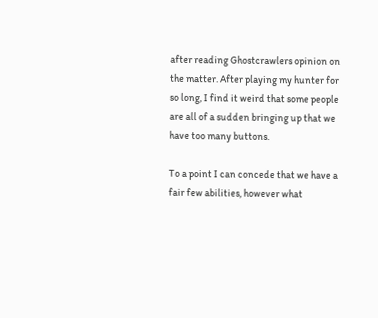after reading Ghostcrawlers opinion on the matter. After playing my hunter for so long, I find it weird that some people are all of a sudden bringing up that we have too many buttons.

To a point I can concede that we have a fair few abilities, however what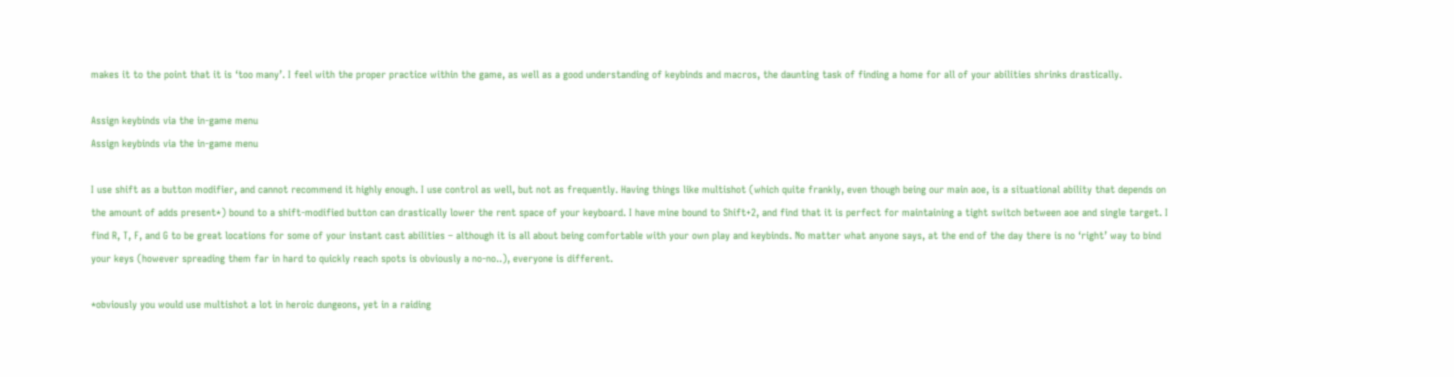makes it to the point that it is ‘too many’. I feel with the proper practice within the game, as well as a good understanding of keybinds and macros, the daunting task of finding a home for all of your abilities shrinks drastically.

Assign keybinds via the in-game menu
Assign keybinds via the in-game menu

I use shift as a button modifier, and cannot recommend it highly enough. I use control as well, but not as frequently. Having things like multishot (which quite frankly, even though being our main aoe, is a situational ability that depends on the amount of adds present*) bound to a shift-modified button can drastically lower the rent space of your keyboard. I have mine bound to Shift+2, and find that it is perfect for maintaining a tight switch between aoe and single target. I find R, T, F, and G to be great locations for some of your instant cast abilities – although it is all about being comfortable with your own play and keybinds. No matter what anyone says, at the end of the day there is no ‘right’ way to bind your keys (however spreading them far in hard to quickly reach spots is obviously a no-no..), everyone is different.

*obviously you would use multishot a lot in heroic dungeons, yet in a raiding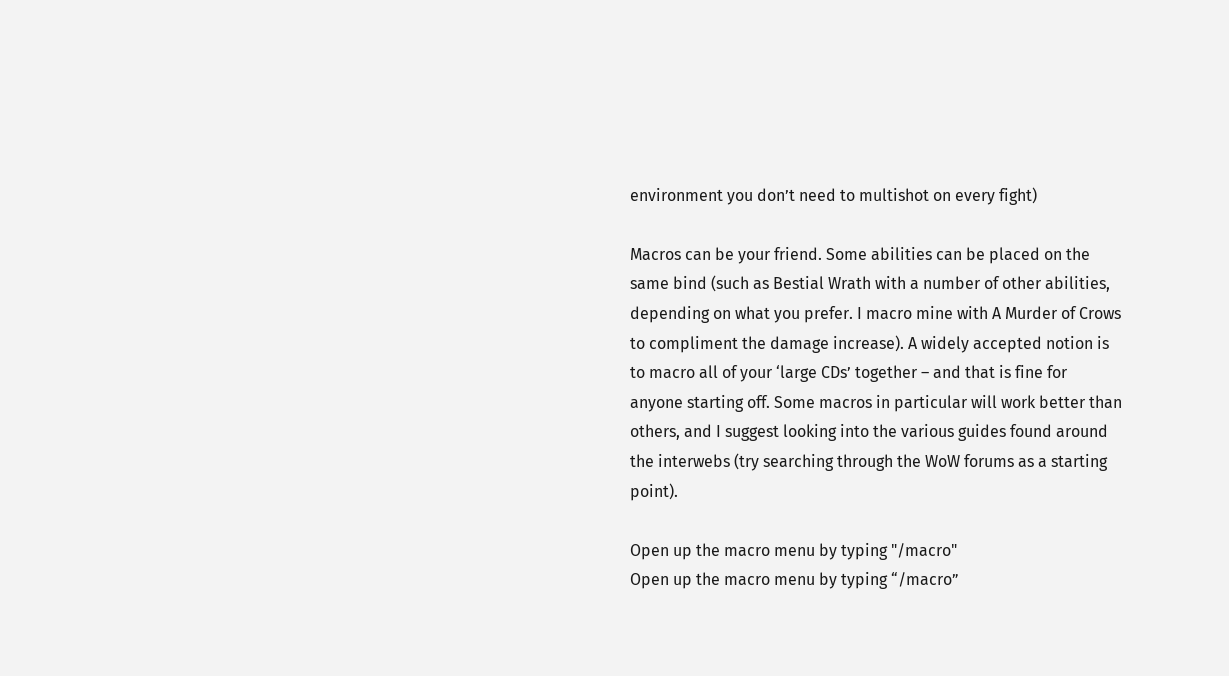environment you don’t need to multishot on every fight)

Macros can be your friend. Some abilities can be placed on the same bind (such as Bestial Wrath with a number of other abilities, depending on what you prefer. I macro mine with A Murder of Crows to compliment the damage increase). A widely accepted notion is to macro all of your ‘large CDs’ together – and that is fine for anyone starting off. Some macros in particular will work better than others, and I suggest looking into the various guides found around the interwebs (try searching through the WoW forums as a starting point).

Open up the macro menu by typing "/macro"
Open up the macro menu by typing “/macro”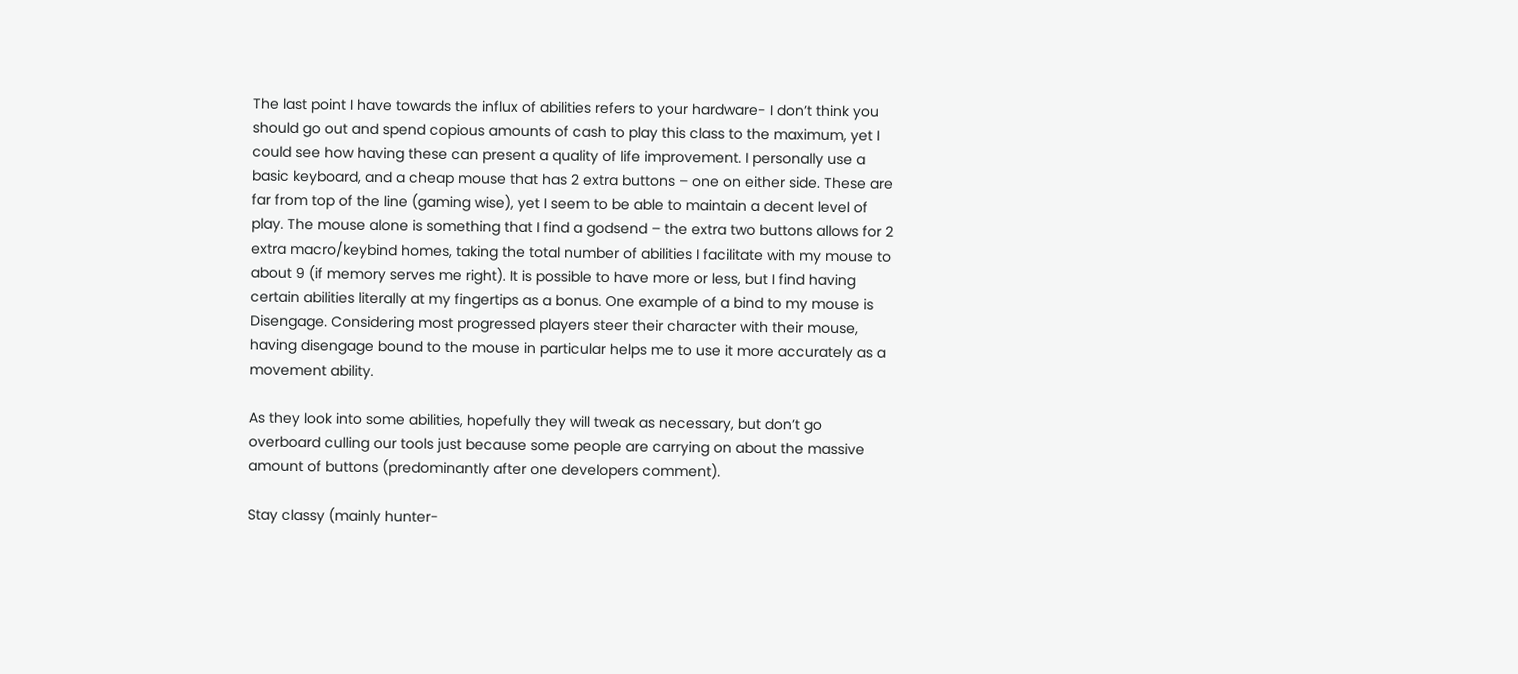The last point I have towards the influx of abilities refers to your hardware- I don’t think you should go out and spend copious amounts of cash to play this class to the maximum, yet I could see how having these can present a quality of life improvement. I personally use a basic keyboard, and a cheap mouse that has 2 extra buttons – one on either side. These are far from top of the line (gaming wise), yet I seem to be able to maintain a decent level of play. The mouse alone is something that I find a godsend – the extra two buttons allows for 2 extra macro/keybind homes, taking the total number of abilities I facilitate with my mouse to about 9 (if memory serves me right). It is possible to have more or less, but I find having certain abilities literally at my fingertips as a bonus. One example of a bind to my mouse is Disengage. Considering most progressed players steer their character with their mouse, having disengage bound to the mouse in particular helps me to use it more accurately as a movement ability.

As they look into some abilities, hopefully they will tweak as necessary, but don’t go overboard culling our tools just because some people are carrying on about the massive amount of buttons (predominantly after one developers comment).

Stay classy (mainly hunter-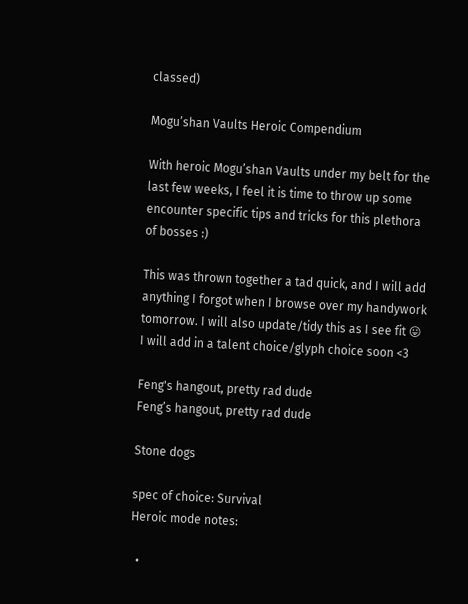classed)

Mogu’shan Vaults Heroic Compendium

With heroic Mogu’shan Vaults under my belt for the last few weeks, I feel it is time to throw up some encounter specific tips and tricks for this plethora of bosses :)

This was thrown together a tad quick, and I will add anything I forgot when I browse over my handywork tomorrow. I will also update/tidy this as I see fit 😛 I will add in a talent choice/glyph choice soon <3

Feng's hangout, pretty rad dude
Feng’s hangout, pretty rad dude

Stone dogs

spec of choice: Survival
Heroic mode notes:

  •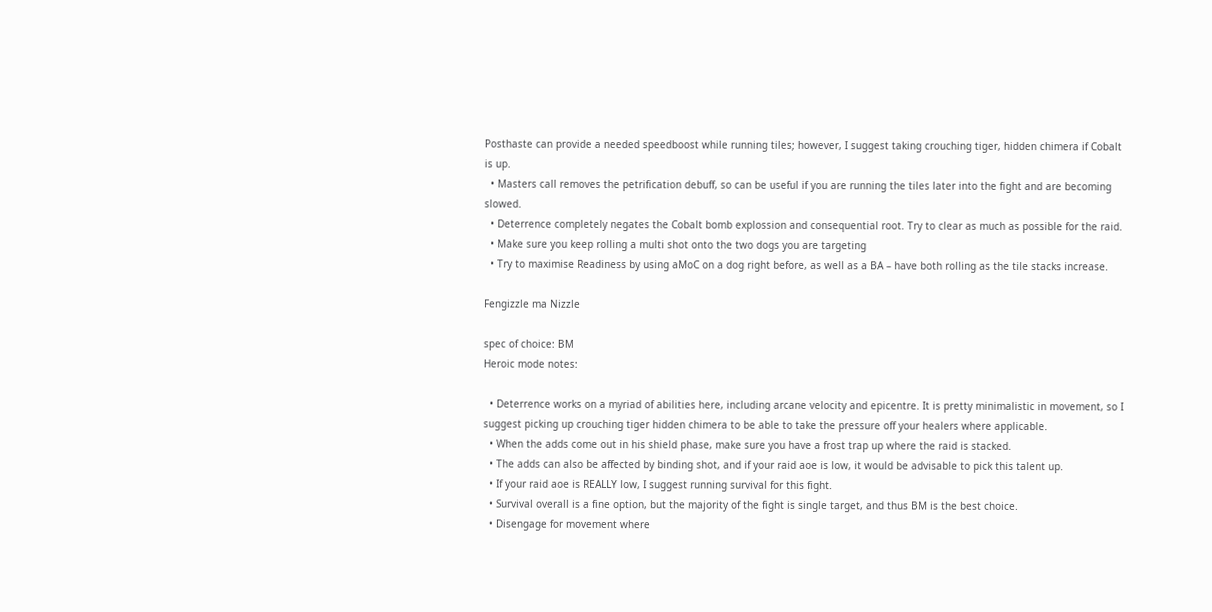Posthaste can provide a needed speedboost while running tiles; however, I suggest taking crouching tiger, hidden chimera if Cobalt is up.
  • Masters call removes the petrification debuff, so can be useful if you are running the tiles later into the fight and are becoming slowed.
  • Deterrence completely negates the Cobalt bomb explossion and consequential root. Try to clear as much as possible for the raid.
  • Make sure you keep rolling a multi shot onto the two dogs you are targeting
  • Try to maximise Readiness by using aMoC on a dog right before, as well as a BA – have both rolling as the tile stacks increase.

Fengizzle ma Nizzle

spec of choice: BM
Heroic mode notes:

  • Deterrence works on a myriad of abilities here, including arcane velocity and epicentre. It is pretty minimalistic in movement, so I suggest picking up crouching tiger hidden chimera to be able to take the pressure off your healers where applicable.
  • When the adds come out in his shield phase, make sure you have a frost trap up where the raid is stacked.
  • The adds can also be affected by binding shot, and if your raid aoe is low, it would be advisable to pick this talent up.
  • If your raid aoe is REALLY low, I suggest running survival for this fight.
  • Survival overall is a fine option, but the majority of the fight is single target, and thus BM is the best choice.
  • Disengage for movement where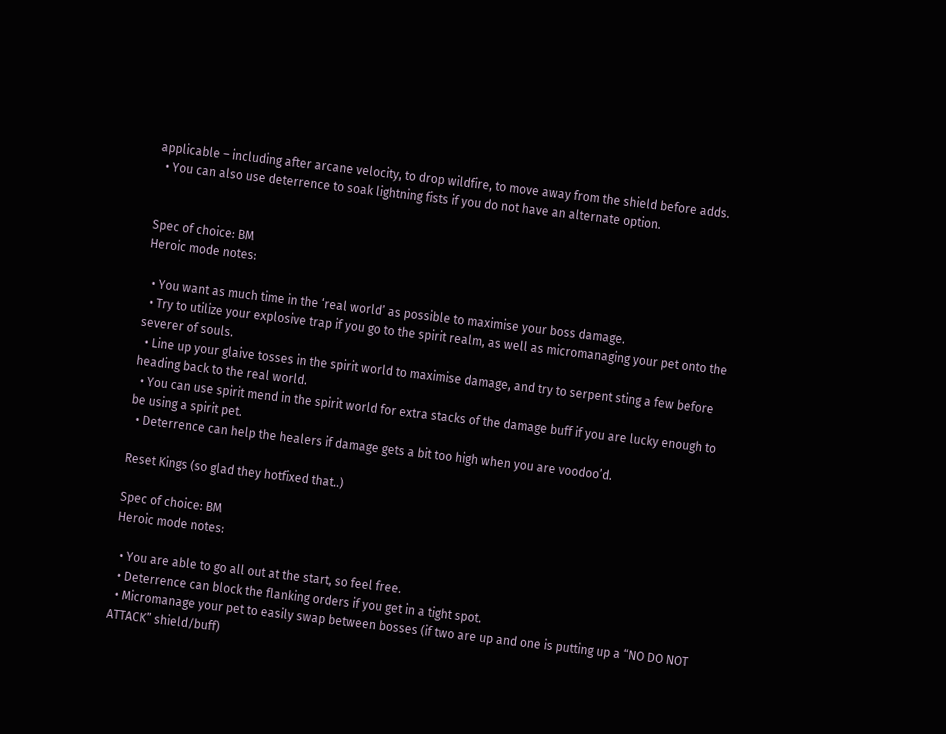applicable – including after arcane velocity, to drop wildfire, to move away from the shield before adds.
  • You can also use deterrence to soak lightning fists if you do not have an alternate option.


Spec of choice: BM
Heroic mode notes:

  • You want as much time in the ‘real world’ as possible to maximise your boss damage.
  • Try to utilize your explosive trap if you go to the spirit realm, as well as micromanaging your pet onto the severer of souls.
  • Line up your glaive tosses in the spirit world to maximise damage, and try to serpent sting a few before heading back to the real world.
  • You can use spirit mend in the spirit world for extra stacks of the damage buff if you are lucky enough to be using a spirit pet.
  • Deterrence can help the healers if damage gets a bit too high when you are voodoo’d.

Reset Kings (so glad they hotfixed that..)

Spec of choice: BM
Heroic mode notes:

  • You are able to go all out at the start, so feel free.
  • Deterrence can block the flanking orders if you get in a tight spot.
  • Micromanage your pet to easily swap between bosses (if two are up and one is putting up a “NO DO NOT ATTACK” shield/buff)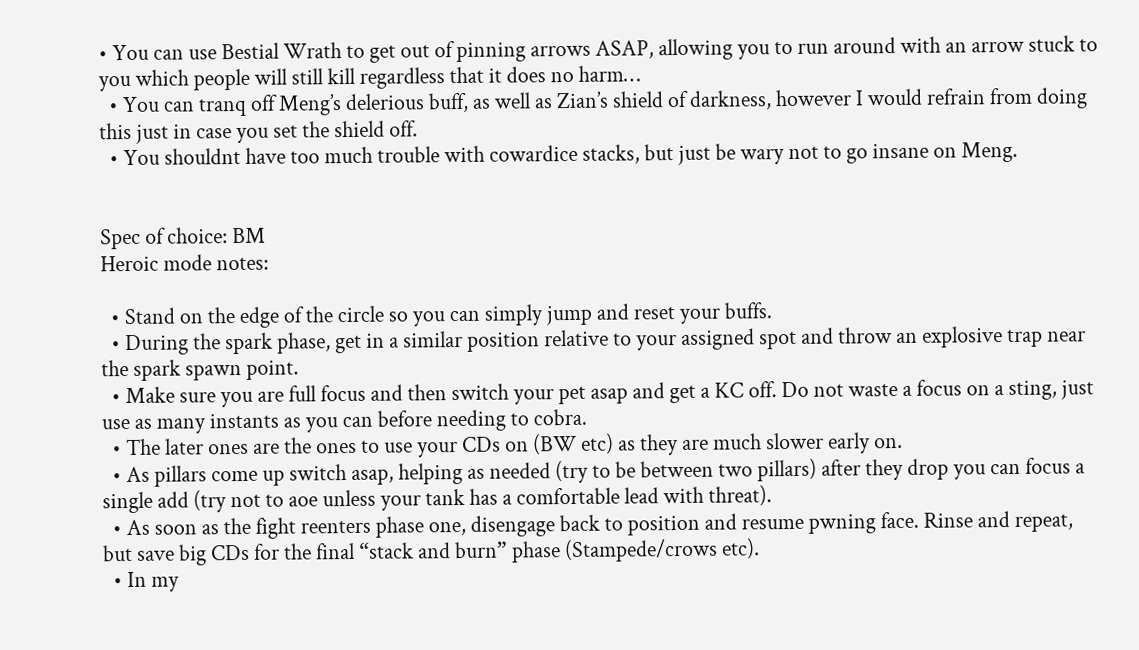• You can use Bestial Wrath to get out of pinning arrows ASAP, allowing you to run around with an arrow stuck to you which people will still kill regardless that it does no harm…
  • You can tranq off Meng’s delerious buff, as well as Zian’s shield of darkness, however I would refrain from doing this just in case you set the shield off.
  • You shouldnt have too much trouble with cowardice stacks, but just be wary not to go insane on Meng.


Spec of choice: BM
Heroic mode notes:

  • Stand on the edge of the circle so you can simply jump and reset your buffs.
  • During the spark phase, get in a similar position relative to your assigned spot and throw an explosive trap near the spark spawn point.
  • Make sure you are full focus and then switch your pet asap and get a KC off. Do not waste a focus on a sting, just use as many instants as you can before needing to cobra.
  • The later ones are the ones to use your CDs on (BW etc) as they are much slower early on.
  • As pillars come up switch asap, helping as needed (try to be between two pillars) after they drop you can focus a single add (try not to aoe unless your tank has a comfortable lead with threat).
  • As soon as the fight reenters phase one, disengage back to position and resume pwning face. Rinse and repeat, but save big CDs for the final “stack and burn” phase (Stampede/crows etc).
  • In my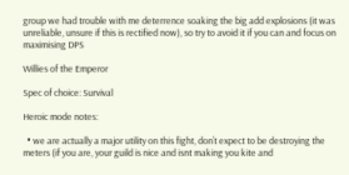group we had trouble with me deterrence soaking the big add explosions (it was unreliable, unsure if this is rectified now), so try to avoid it if you can and focus on maximising DPS

Willies of the Emperor

Spec of choice: Survival

Heroic mode notes:

  • we are actually a major utility on this fight, don’t expect to be destroying the meters (if you are, your guild is nice and isnt making you kite and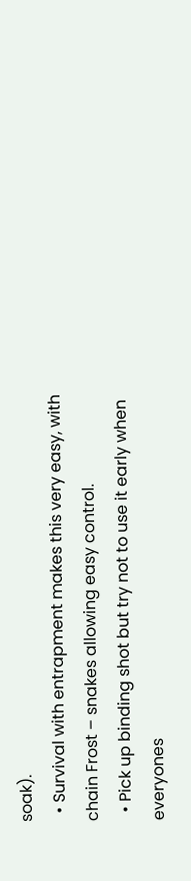soak).
  • Survival with entrapment makes this very easy, with chain Frost – snakes allowing easy control.
  • Pick up binding shot but try not to use it early when everyones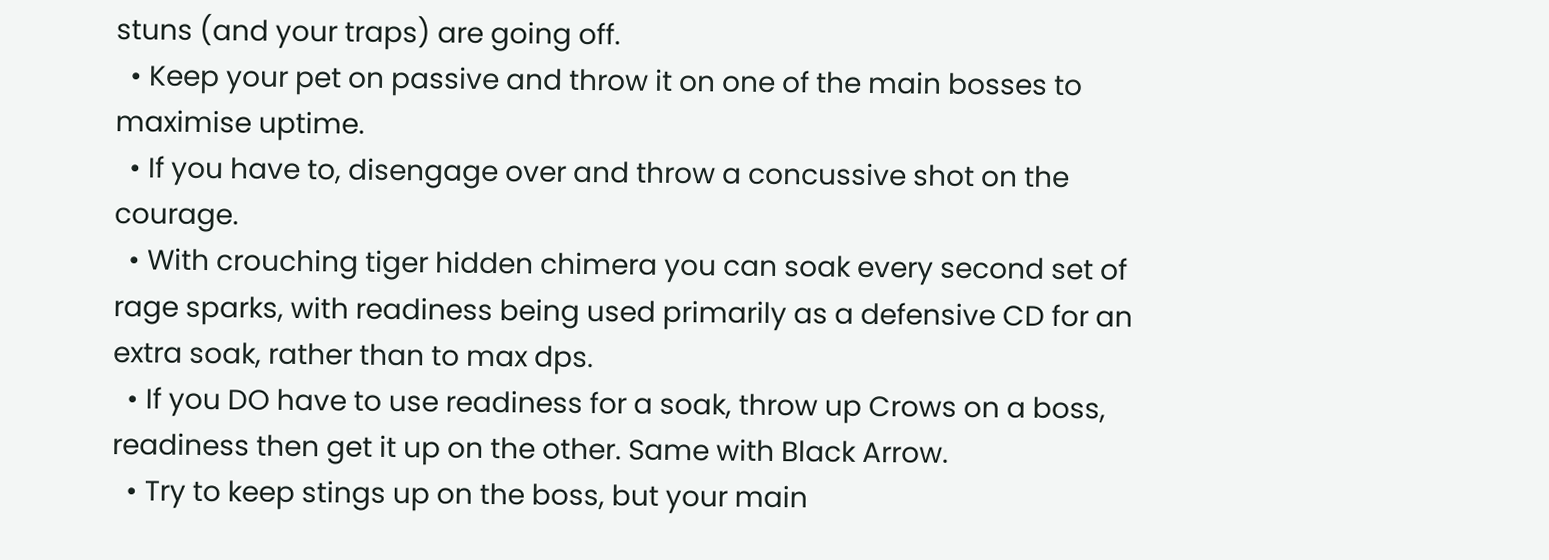stuns (and your traps) are going off.
  • Keep your pet on passive and throw it on one of the main bosses to maximise uptime.
  • If you have to, disengage over and throw a concussive shot on the courage.
  • With crouching tiger hidden chimera you can soak every second set of rage sparks, with readiness being used primarily as a defensive CD for an extra soak, rather than to max dps.
  • If you DO have to use readiness for a soak, throw up Crows on a boss, readiness then get it up on the other. Same with Black Arrow.
  • Try to keep stings up on the boss, but your main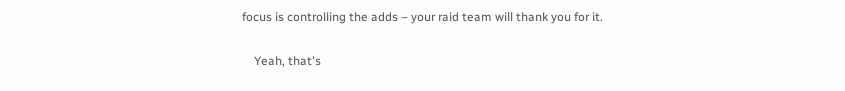focus is controlling the adds – your raid team will thank you for it.

    Yeah, that's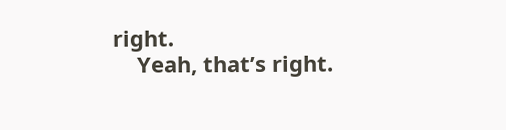right.
    Yeah, that’s right.